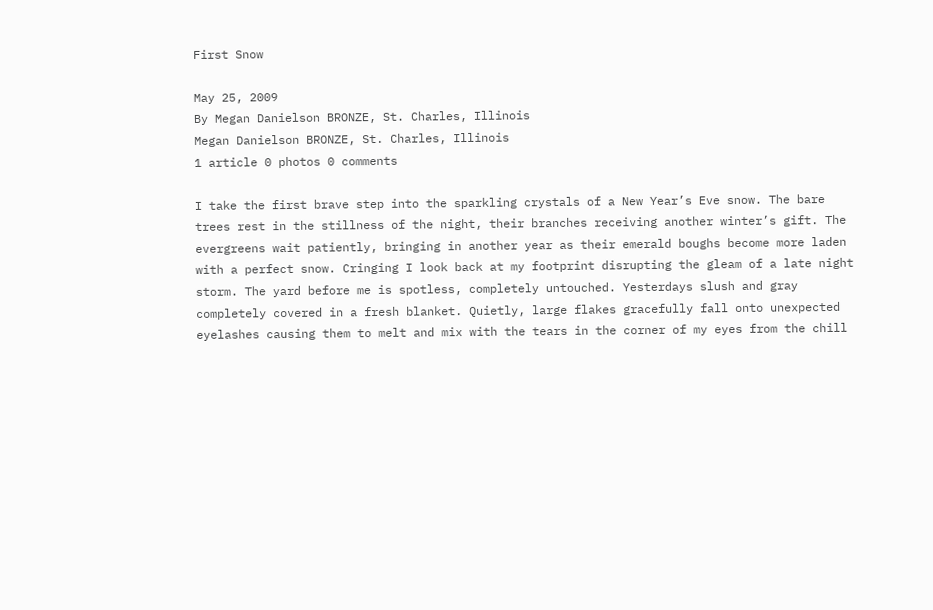First Snow

May 25, 2009
By Megan Danielson BRONZE, St. Charles, Illinois
Megan Danielson BRONZE, St. Charles, Illinois
1 article 0 photos 0 comments

I take the first brave step into the sparkling crystals of a New Year’s Eve snow. The bare trees rest in the stillness of the night, their branches receiving another winter’s gift. The evergreens wait patiently, bringing in another year as their emerald boughs become more laden with a perfect snow. Cringing I look back at my footprint disrupting the gleam of a late night storm. The yard before me is spotless, completely untouched. Yesterdays slush and gray completely covered in a fresh blanket. Quietly, large flakes gracefully fall onto unexpected eyelashes causing them to melt and mix with the tears in the corner of my eyes from the chill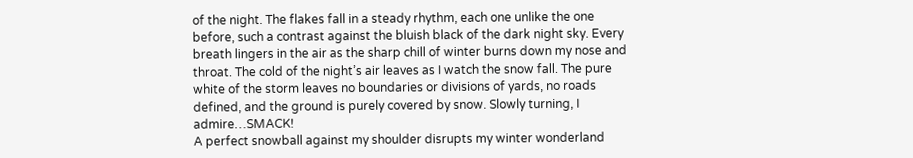of the night. The flakes fall in a steady rhythm, each one unlike the one before, such a contrast against the bluish black of the dark night sky. Every breath lingers in the air as the sharp chill of winter burns down my nose and throat. The cold of the night’s air leaves as I watch the snow fall. The pure white of the storm leaves no boundaries or divisions of yards, no roads defined, and the ground is purely covered by snow. Slowly turning, I admire…SMACK!
A perfect snowball against my shoulder disrupts my winter wonderland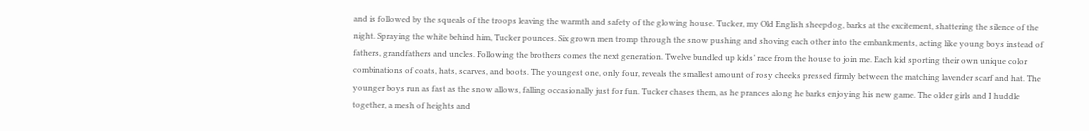and is followed by the squeals of the troops leaving the warmth and safety of the glowing house. Tucker, my Old English sheepdog, barks at the excitement, shattering the silence of the night. Spraying the white behind him, Tucker pounces. Six grown men tromp through the snow pushing and shoving each other into the embankments, acting like young boys instead of fathers, grandfathers and uncles. Following the brothers comes the next generation. Twelve bundled up kids’ race from the house to join me. Each kid sporting their own unique color combinations of coats, hats, scarves, and boots. The youngest one, only four, reveals the smallest amount of rosy cheeks pressed firmly between the matching lavender scarf and hat. The younger boys run as fast as the snow allows, falling occasionally just for fun. Tucker chases them, as he prances along he barks enjoying his new game. The older girls and I huddle together, a mesh of heights and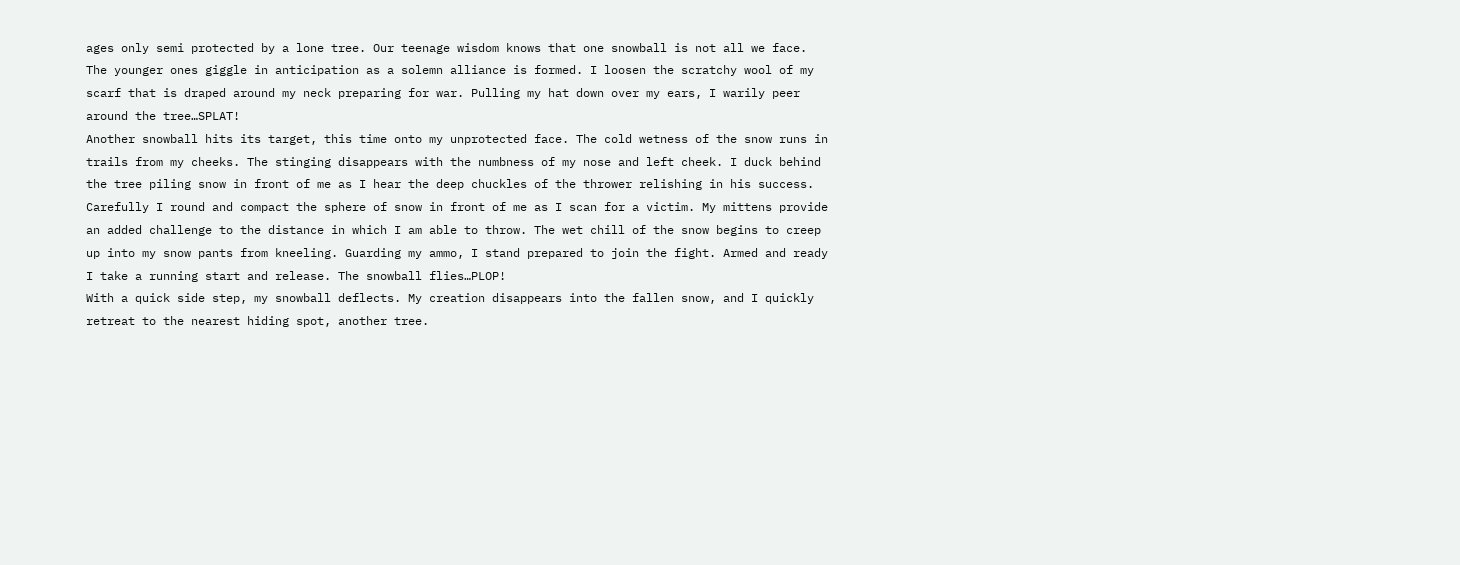ages only semi protected by a lone tree. Our teenage wisdom knows that one snowball is not all we face. The younger ones giggle in anticipation as a solemn alliance is formed. I loosen the scratchy wool of my scarf that is draped around my neck preparing for war. Pulling my hat down over my ears, I warily peer around the tree…SPLAT!
Another snowball hits its target, this time onto my unprotected face. The cold wetness of the snow runs in trails from my cheeks. The stinging disappears with the numbness of my nose and left cheek. I duck behind the tree piling snow in front of me as I hear the deep chuckles of the thrower relishing in his success. Carefully I round and compact the sphere of snow in front of me as I scan for a victim. My mittens provide an added challenge to the distance in which I am able to throw. The wet chill of the snow begins to creep up into my snow pants from kneeling. Guarding my ammo, I stand prepared to join the fight. Armed and ready I take a running start and release. The snowball flies…PLOP!
With a quick side step, my snowball deflects. My creation disappears into the fallen snow, and I quickly retreat to the nearest hiding spot, another tree.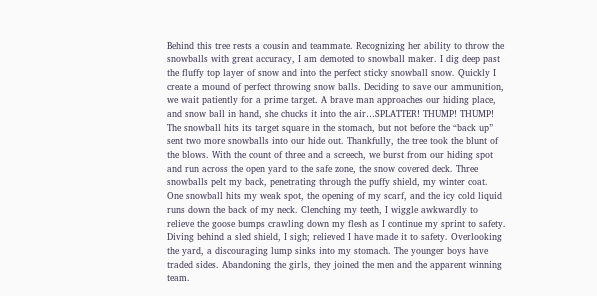Behind this tree rests a cousin and teammate. Recognizing her ability to throw the snowballs with great accuracy, I am demoted to snowball maker. I dig deep past the fluffy top layer of snow and into the perfect sticky snowball snow. Quickly I create a mound of perfect throwing snow balls. Deciding to save our ammunition, we wait patiently for a prime target. A brave man approaches our hiding place, and snow ball in hand, she chucks it into the air…SPLATTER! THUMP! THUMP!
The snowball hits its target square in the stomach, but not before the “back up” sent two more snowballs into our hide out. Thankfully, the tree took the blunt of the blows. With the count of three and a screech, we burst from our hiding spot and run across the open yard to the safe zone, the snow covered deck. Three snowballs pelt my back, penetrating through the puffy shield, my winter coat. One snowball hits my weak spot, the opening of my scarf, and the icy cold liquid runs down the back of my neck. Clenching my teeth, I wiggle awkwardly to relieve the goose bumps crawling down my flesh as I continue my sprint to safety. Diving behind a sled shield, I sigh; relieved I have made it to safety. Overlooking the yard, a discouraging lump sinks into my stomach. The younger boys have traded sides. Abandoning the girls, they joined the men and the apparent winning team.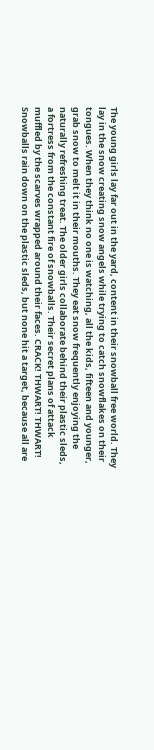The young girls lay far out in the yard, content in their snowball free world. They lay in the snow creating snow angels while trying to catch snowflakes on their tongues. When they think no one is watching, all the kids, fifteen and younger, grab snow to melt it in their mouths. They eat snow frequently enjoying the naturally refreshing treat. The older girls collaborate behind their plastic sleds, a fortress from the constant fire of snowballs. Their secret plans of attack muffled by the scarves wrapped around their faces. CRACK! THWART! THWART!
Snowballs rain down on the plastic sleds, but none hit a target, because all are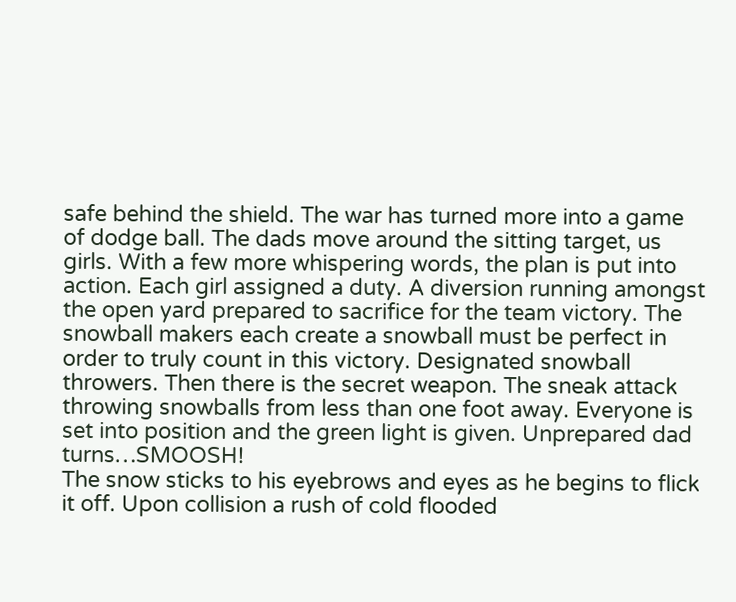safe behind the shield. The war has turned more into a game of dodge ball. The dads move around the sitting target, us girls. With a few more whispering words, the plan is put into action. Each girl assigned a duty. A diversion running amongst the open yard prepared to sacrifice for the team victory. The snowball makers each create a snowball must be perfect in order to truly count in this victory. Designated snowball throwers. Then there is the secret weapon. The sneak attack throwing snowballs from less than one foot away. Everyone is set into position and the green light is given. Unprepared dad turns…SMOOSH!
The snow sticks to his eyebrows and eyes as he begins to flick it off. Upon collision a rush of cold flooded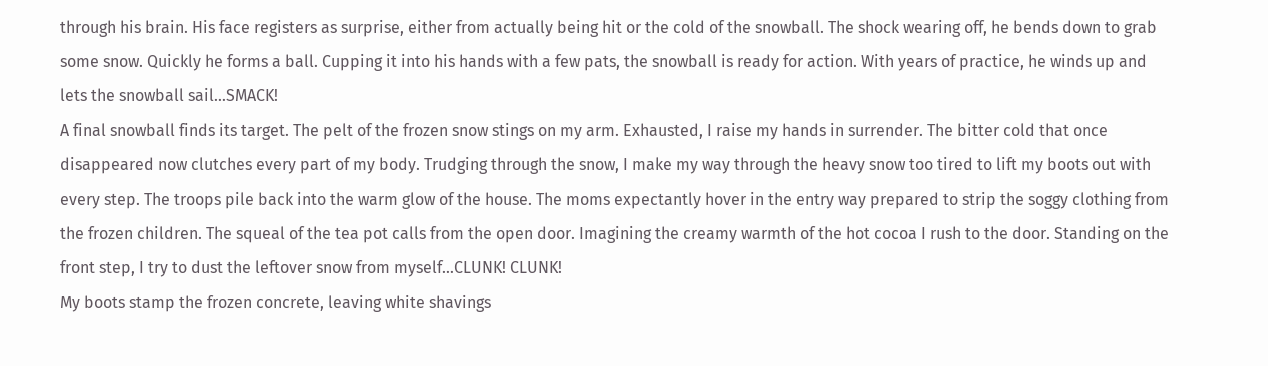through his brain. His face registers as surprise, either from actually being hit or the cold of the snowball. The shock wearing off, he bends down to grab some snow. Quickly he forms a ball. Cupping it into his hands with a few pats, the snowball is ready for action. With years of practice, he winds up and lets the snowball sail…SMACK!
A final snowball finds its target. The pelt of the frozen snow stings on my arm. Exhausted, I raise my hands in surrender. The bitter cold that once disappeared now clutches every part of my body. Trudging through the snow, I make my way through the heavy snow too tired to lift my boots out with every step. The troops pile back into the warm glow of the house. The moms expectantly hover in the entry way prepared to strip the soggy clothing from the frozen children. The squeal of the tea pot calls from the open door. Imagining the creamy warmth of the hot cocoa I rush to the door. Standing on the front step, I try to dust the leftover snow from myself…CLUNK! CLUNK!
My boots stamp the frozen concrete, leaving white shavings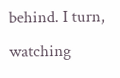behind. I turn, watching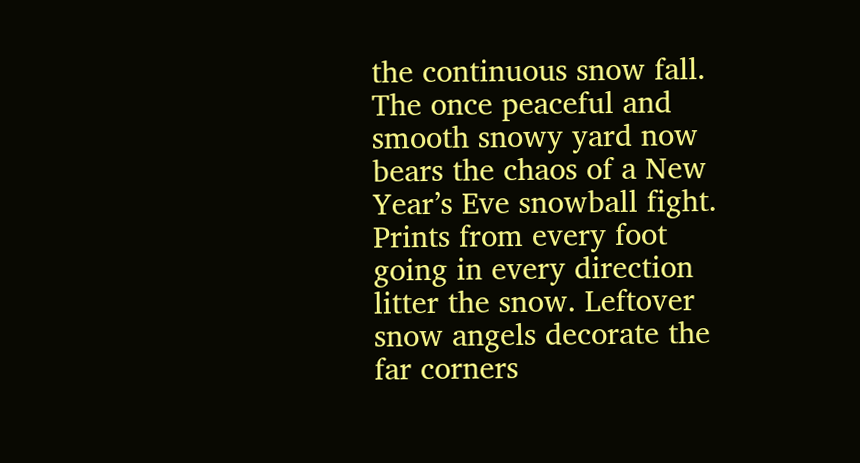the continuous snow fall. The once peaceful and smooth snowy yard now bears the chaos of a New Year’s Eve snowball fight. Prints from every foot going in every direction litter the snow. Leftover snow angels decorate the far corners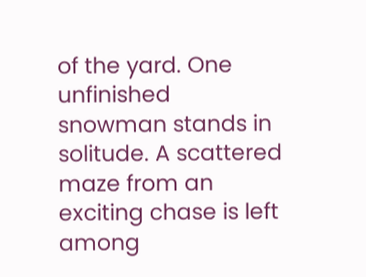of the yard. One unfinished snowman stands in solitude. A scattered maze from an exciting chase is left among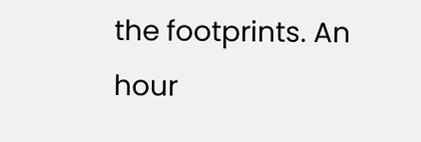the footprints. An hour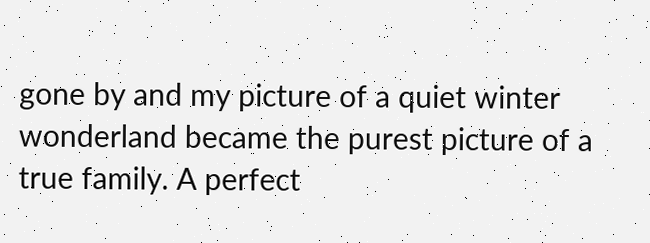gone by and my picture of a quiet winter wonderland became the purest picture of a true family. A perfect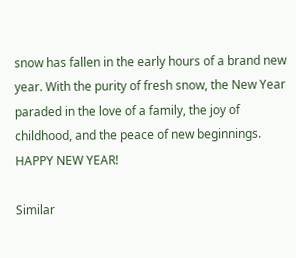snow has fallen in the early hours of a brand new year. With the purity of fresh snow, the New Year paraded in the love of a family, the joy of childhood, and the peace of new beginnings. HAPPY NEW YEAR!

Similar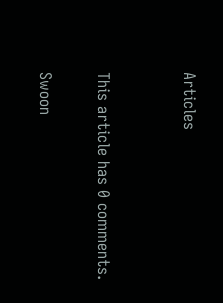Articles


This article has 0 comments.

Swoon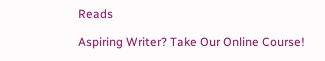Reads

Aspiring Writer? Take Our Online Course!